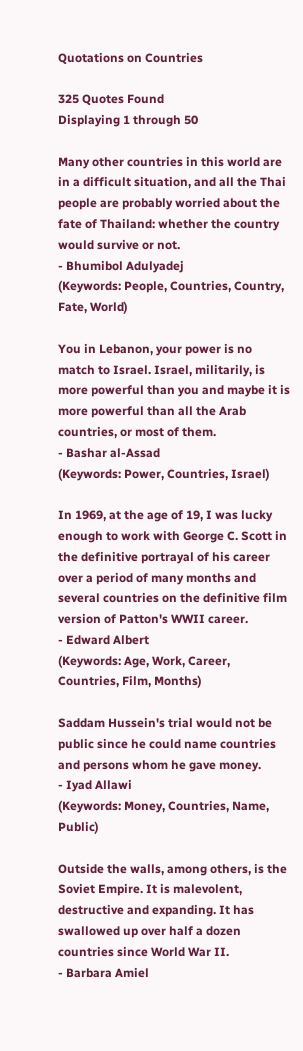Quotations on Countries

325 Quotes Found
Displaying 1 through 50

Many other countries in this world are in a difficult situation, and all the Thai people are probably worried about the fate of Thailand: whether the country would survive or not.
- Bhumibol Adulyadej
(Keywords: People, Countries, Country, Fate, World)

You in Lebanon, your power is no match to Israel. Israel, militarily, is more powerful than you and maybe it is more powerful than all the Arab countries, or most of them.
- Bashar al-Assad
(Keywords: Power, Countries, Israel)

In 1969, at the age of 19, I was lucky enough to work with George C. Scott in the definitive portrayal of his career over a period of many months and several countries on the definitive film version of Patton's WWII career.
- Edward Albert
(Keywords: Age, Work, Career, Countries, Film, Months)

Saddam Hussein's trial would not be public since he could name countries and persons whom he gave money.
- Iyad Allawi
(Keywords: Money, Countries, Name, Public)

Outside the walls, among others, is the Soviet Empire. It is malevolent, destructive and expanding. It has swallowed up over half a dozen countries since World War II.
- Barbara Amiel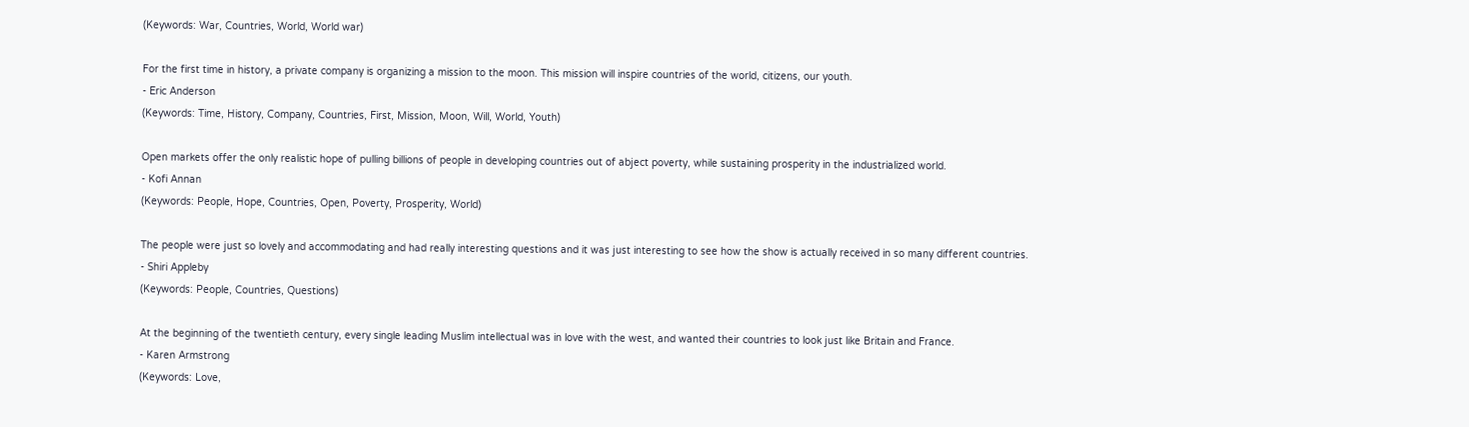(Keywords: War, Countries, World, World war)

For the first time in history, a private company is organizing a mission to the moon. This mission will inspire countries of the world, citizens, our youth.
- Eric Anderson
(Keywords: Time, History, Company, Countries, First, Mission, Moon, Will, World, Youth)

Open markets offer the only realistic hope of pulling billions of people in developing countries out of abject poverty, while sustaining prosperity in the industrialized world.
- Kofi Annan
(Keywords: People, Hope, Countries, Open, Poverty, Prosperity, World)

The people were just so lovely and accommodating and had really interesting questions and it was just interesting to see how the show is actually received in so many different countries.
- Shiri Appleby
(Keywords: People, Countries, Questions)

At the beginning of the twentieth century, every single leading Muslim intellectual was in love with the west, and wanted their countries to look just like Britain and France.
- Karen Armstrong
(Keywords: Love,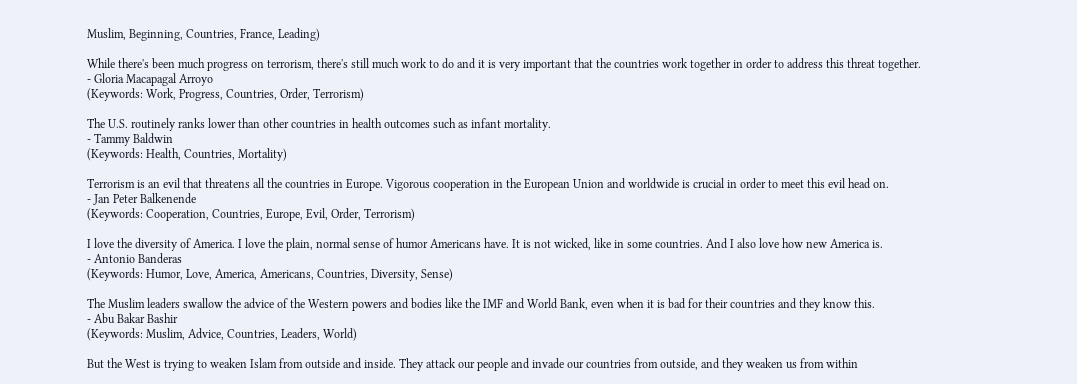Muslim, Beginning, Countries, France, Leading)

While there's been much progress on terrorism, there's still much work to do and it is very important that the countries work together in order to address this threat together.
- Gloria Macapagal Arroyo
(Keywords: Work, Progress, Countries, Order, Terrorism)

The U.S. routinely ranks lower than other countries in health outcomes such as infant mortality.
- Tammy Baldwin
(Keywords: Health, Countries, Mortality)

Terrorism is an evil that threatens all the countries in Europe. Vigorous cooperation in the European Union and worldwide is crucial in order to meet this evil head on.
- Jan Peter Balkenende
(Keywords: Cooperation, Countries, Europe, Evil, Order, Terrorism)

I love the diversity of America. I love the plain, normal sense of humor Americans have. It is not wicked, like in some countries. And I also love how new America is.
- Antonio Banderas
(Keywords: Humor, Love, America, Americans, Countries, Diversity, Sense)

The Muslim leaders swallow the advice of the Western powers and bodies like the IMF and World Bank, even when it is bad for their countries and they know this.
- Abu Bakar Bashir
(Keywords: Muslim, Advice, Countries, Leaders, World)

But the West is trying to weaken Islam from outside and inside. They attack our people and invade our countries from outside, and they weaken us from within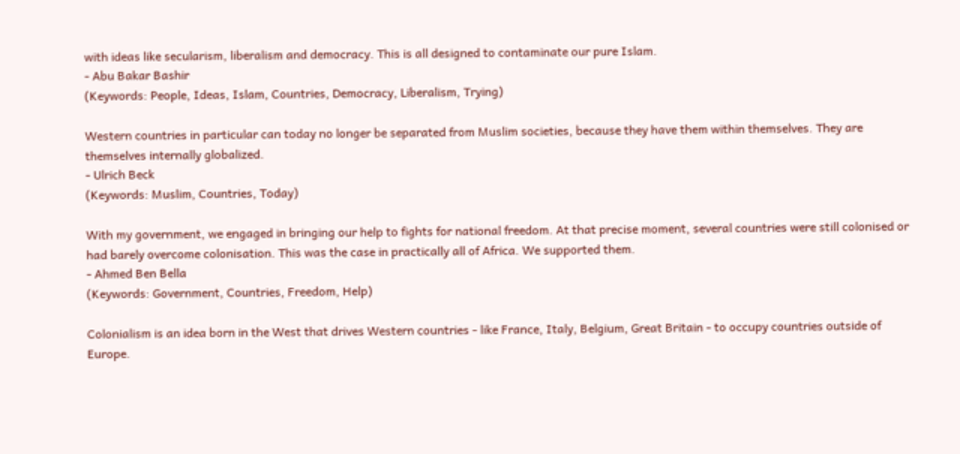with ideas like secularism, liberalism and democracy. This is all designed to contaminate our pure Islam.
- Abu Bakar Bashir
(Keywords: People, Ideas, Islam, Countries, Democracy, Liberalism, Trying)

Western countries in particular can today no longer be separated from Muslim societies, because they have them within themselves. They are themselves internally globalized.
- Ulrich Beck
(Keywords: Muslim, Countries, Today)

With my government, we engaged in bringing our help to fights for national freedom. At that precise moment, several countries were still colonised or had barely overcome colonisation. This was the case in practically all of Africa. We supported them.
- Ahmed Ben Bella
(Keywords: Government, Countries, Freedom, Help)

Colonialism is an idea born in the West that drives Western countries - like France, Italy, Belgium, Great Britain - to occupy countries outside of Europe.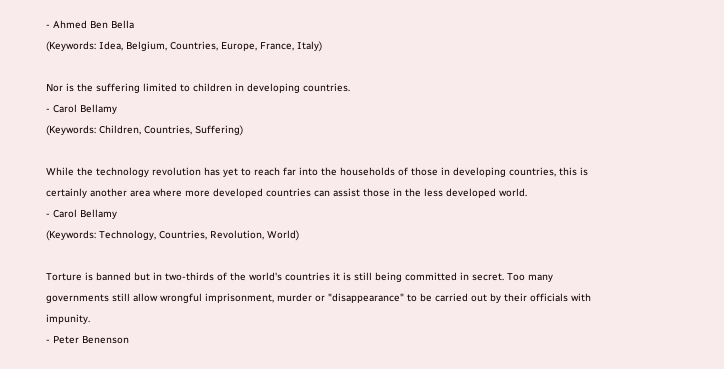- Ahmed Ben Bella
(Keywords: Idea, Belgium, Countries, Europe, France, Italy)

Nor is the suffering limited to children in developing countries.
- Carol Bellamy
(Keywords: Children, Countries, Suffering)

While the technology revolution has yet to reach far into the households of those in developing countries, this is certainly another area where more developed countries can assist those in the less developed world.
- Carol Bellamy
(Keywords: Technology, Countries, Revolution, World)

Torture is banned but in two-thirds of the world's countries it is still being committed in secret. Too many governments still allow wrongful imprisonment, murder or "disappearance" to be carried out by their officials with impunity.
- Peter Benenson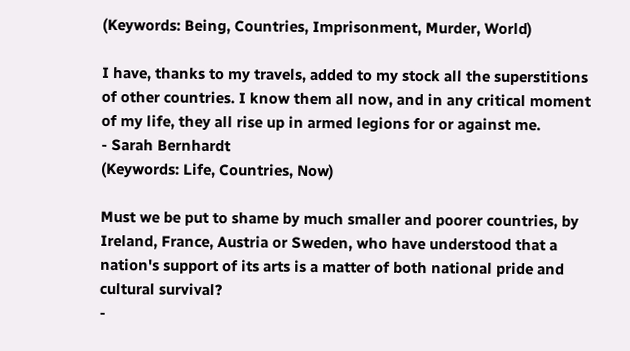(Keywords: Being, Countries, Imprisonment, Murder, World)

I have, thanks to my travels, added to my stock all the superstitions of other countries. I know them all now, and in any critical moment of my life, they all rise up in armed legions for or against me.
- Sarah Bernhardt
(Keywords: Life, Countries, Now)

Must we be put to shame by much smaller and poorer countries, by Ireland, France, Austria or Sweden, who have understood that a nation's support of its arts is a matter of both national pride and cultural survival?
-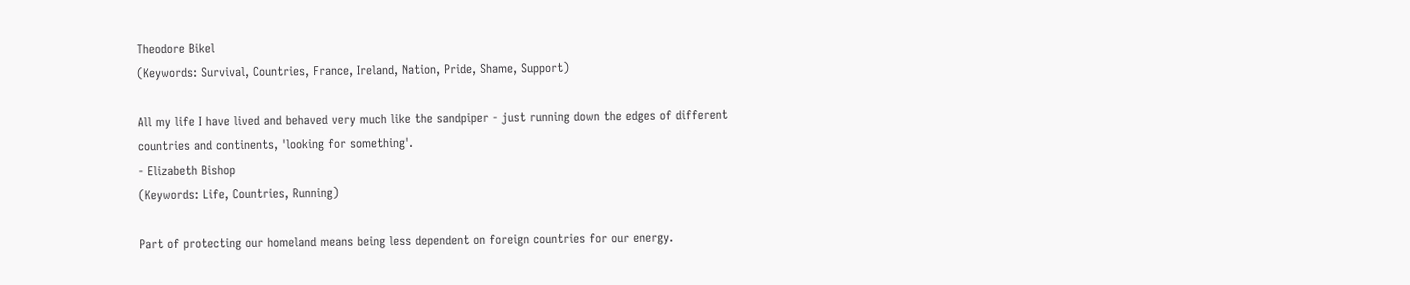Theodore Bikel
(Keywords: Survival, Countries, France, Ireland, Nation, Pride, Shame, Support)

All my life I have lived and behaved very much like the sandpiper - just running down the edges of different countries and continents, 'looking for something'.
- Elizabeth Bishop
(Keywords: Life, Countries, Running)

Part of protecting our homeland means being less dependent on foreign countries for our energy.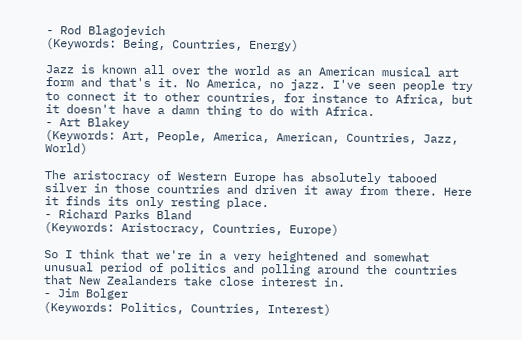- Rod Blagojevich
(Keywords: Being, Countries, Energy)

Jazz is known all over the world as an American musical art form and that's it. No America, no jazz. I've seen people try to connect it to other countries, for instance to Africa, but it doesn't have a damn thing to do with Africa.
- Art Blakey
(Keywords: Art, People, America, American, Countries, Jazz, World)

The aristocracy of Western Europe has absolutely tabooed silver in those countries and driven it away from there. Here it finds its only resting place.
- Richard Parks Bland
(Keywords: Aristocracy, Countries, Europe)

So I think that we're in a very heightened and somewhat unusual period of politics and polling around the countries that New Zealanders take close interest in.
- Jim Bolger
(Keywords: Politics, Countries, Interest)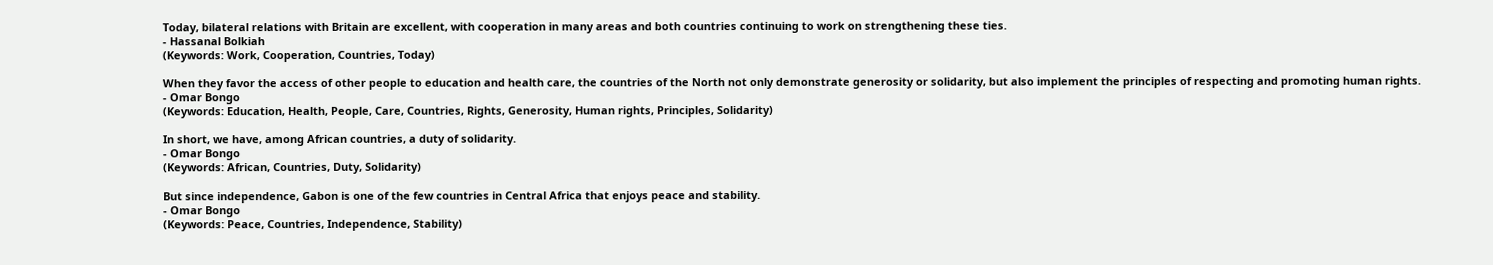Today, bilateral relations with Britain are excellent, with cooperation in many areas and both countries continuing to work on strengthening these ties.
- Hassanal Bolkiah
(Keywords: Work, Cooperation, Countries, Today)

When they favor the access of other people to education and health care, the countries of the North not only demonstrate generosity or solidarity, but also implement the principles of respecting and promoting human rights.
- Omar Bongo
(Keywords: Education, Health, People, Care, Countries, Rights, Generosity, Human rights, Principles, Solidarity)

In short, we have, among African countries, a duty of solidarity.
- Omar Bongo
(Keywords: African, Countries, Duty, Solidarity)

But since independence, Gabon is one of the few countries in Central Africa that enjoys peace and stability.
- Omar Bongo
(Keywords: Peace, Countries, Independence, Stability)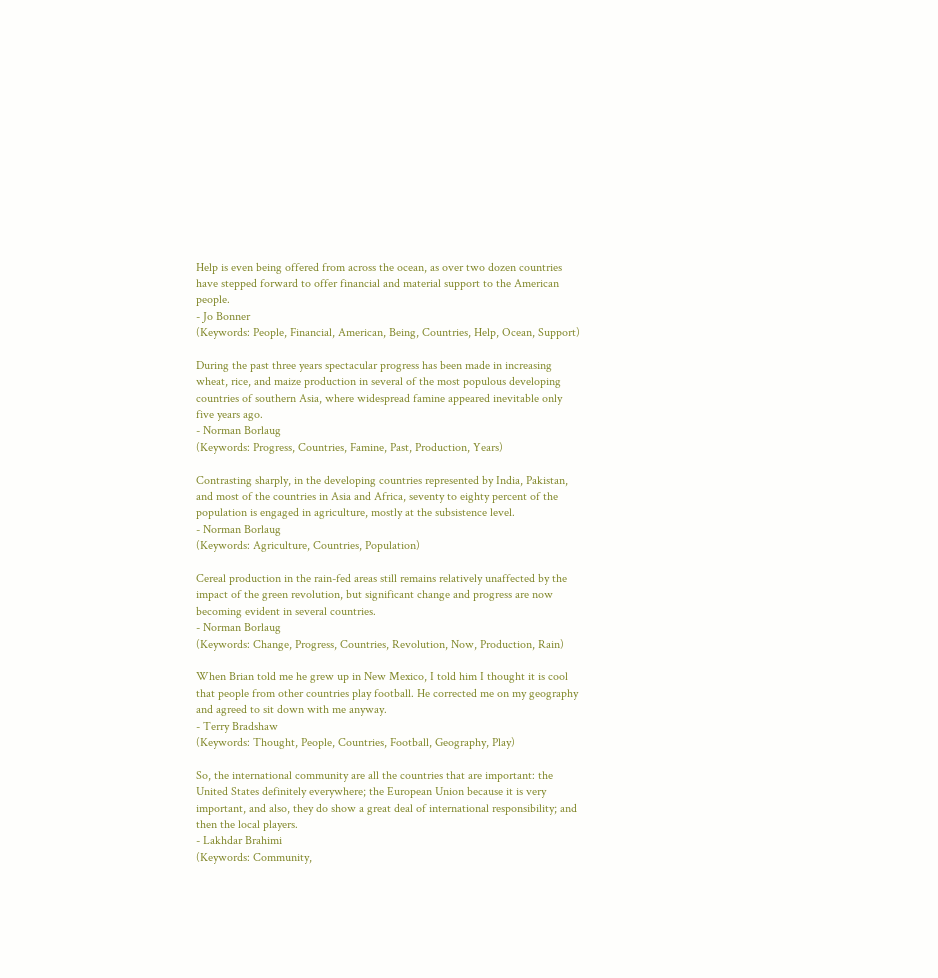Help is even being offered from across the ocean, as over two dozen countries have stepped forward to offer financial and material support to the American people.
- Jo Bonner
(Keywords: People, Financial, American, Being, Countries, Help, Ocean, Support)

During the past three years spectacular progress has been made in increasing wheat, rice, and maize production in several of the most populous developing countries of southern Asia, where widespread famine appeared inevitable only five years ago.
- Norman Borlaug
(Keywords: Progress, Countries, Famine, Past, Production, Years)

Contrasting sharply, in the developing countries represented by India, Pakistan, and most of the countries in Asia and Africa, seventy to eighty percent of the population is engaged in agriculture, mostly at the subsistence level.
- Norman Borlaug
(Keywords: Agriculture, Countries, Population)

Cereal production in the rain-fed areas still remains relatively unaffected by the impact of the green revolution, but significant change and progress are now becoming evident in several countries.
- Norman Borlaug
(Keywords: Change, Progress, Countries, Revolution, Now, Production, Rain)

When Brian told me he grew up in New Mexico, I told him I thought it is cool that people from other countries play football. He corrected me on my geography and agreed to sit down with me anyway.
- Terry Bradshaw
(Keywords: Thought, People, Countries, Football, Geography, Play)

So, the international community are all the countries that are important: the United States definitely everywhere; the European Union because it is very important, and also, they do show a great deal of international responsibility; and then the local players.
- Lakhdar Brahimi
(Keywords: Community,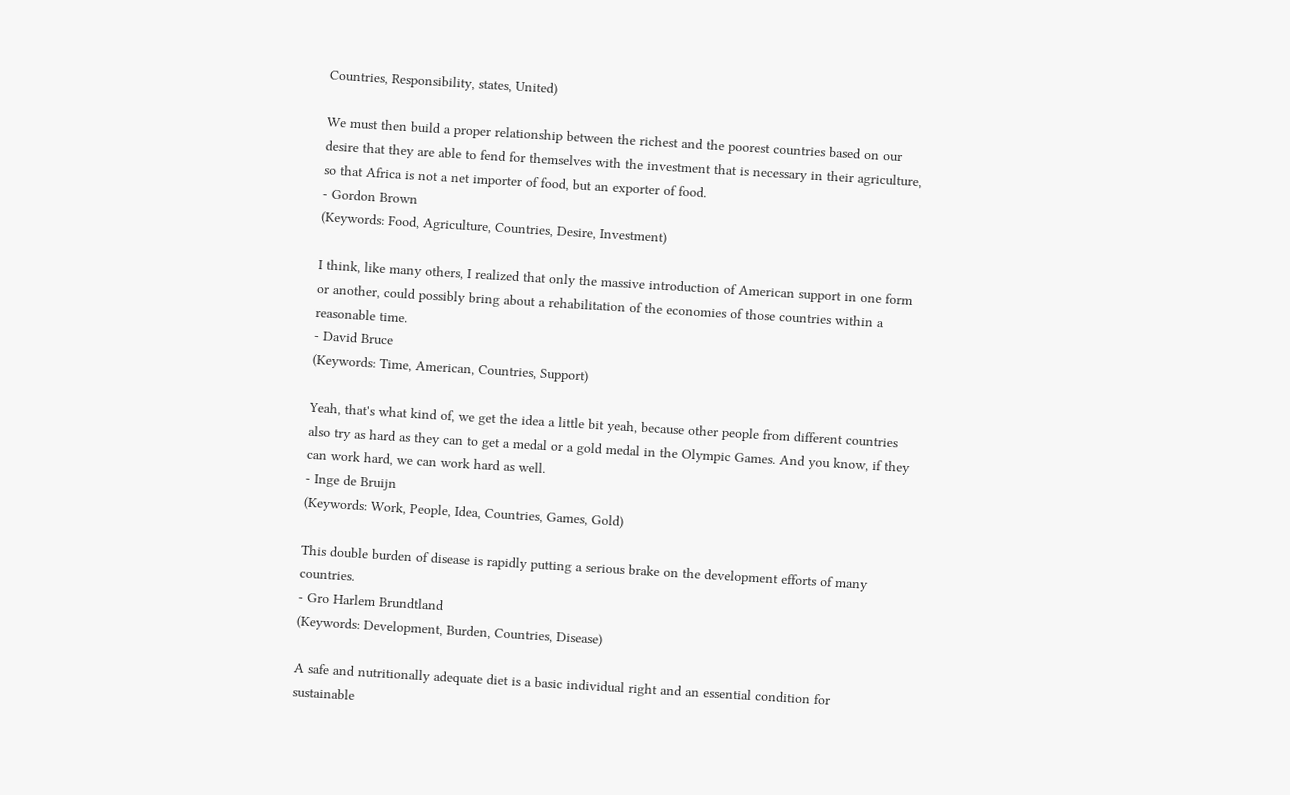Countries, Responsibility, states, United)

We must then build a proper relationship between the richest and the poorest countries based on our desire that they are able to fend for themselves with the investment that is necessary in their agriculture, so that Africa is not a net importer of food, but an exporter of food.
- Gordon Brown
(Keywords: Food, Agriculture, Countries, Desire, Investment)

I think, like many others, I realized that only the massive introduction of American support in one form or another, could possibly bring about a rehabilitation of the economies of those countries within a reasonable time.
- David Bruce
(Keywords: Time, American, Countries, Support)

Yeah, that's what kind of, we get the idea a little bit yeah, because other people from different countries also try as hard as they can to get a medal or a gold medal in the Olympic Games. And you know, if they can work hard, we can work hard as well.
- Inge de Bruijn
(Keywords: Work, People, Idea, Countries, Games, Gold)

This double burden of disease is rapidly putting a serious brake on the development efforts of many countries.
- Gro Harlem Brundtland
(Keywords: Development, Burden, Countries, Disease)

A safe and nutritionally adequate diet is a basic individual right and an essential condition for sustainable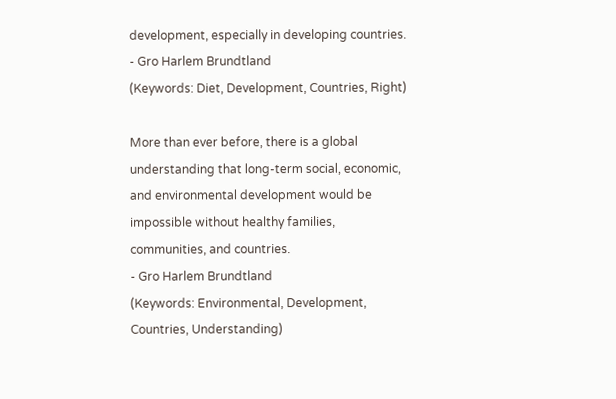development, especially in developing countries.
- Gro Harlem Brundtland
(Keywords: Diet, Development, Countries, Right)

More than ever before, there is a global understanding that long-term social, economic, and environmental development would be impossible without healthy families, communities, and countries.
- Gro Harlem Brundtland
(Keywords: Environmental, Development, Countries, Understanding)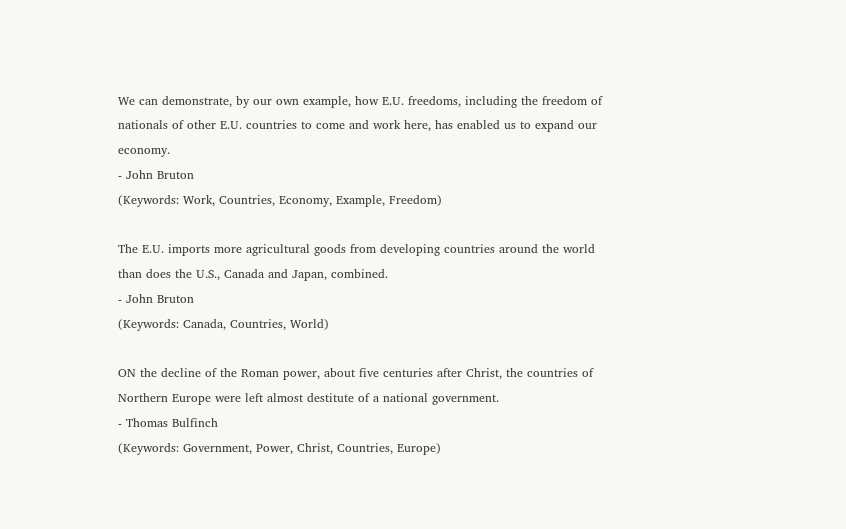We can demonstrate, by our own example, how E.U. freedoms, including the freedom of nationals of other E.U. countries to come and work here, has enabled us to expand our economy.
- John Bruton
(Keywords: Work, Countries, Economy, Example, Freedom)

The E.U. imports more agricultural goods from developing countries around the world than does the U.S., Canada and Japan, combined.
- John Bruton
(Keywords: Canada, Countries, World)

ON the decline of the Roman power, about five centuries after Christ, the countries of Northern Europe were left almost destitute of a national government.
- Thomas Bulfinch
(Keywords: Government, Power, Christ, Countries, Europe)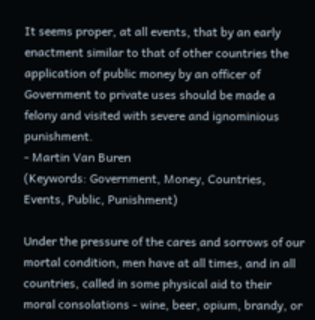It seems proper, at all events, that by an early enactment similar to that of other countries the application of public money by an officer of Government to private uses should be made a felony and visited with severe and ignominious punishment.
- Martin Van Buren
(Keywords: Government, Money, Countries, Events, Public, Punishment)

Under the pressure of the cares and sorrows of our mortal condition, men have at all times, and in all countries, called in some physical aid to their moral consolations - wine, beer, opium, brandy, or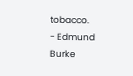tobacco.
- Edmund Burke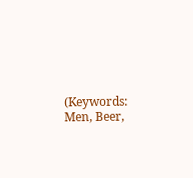(Keywords: Men, Beer,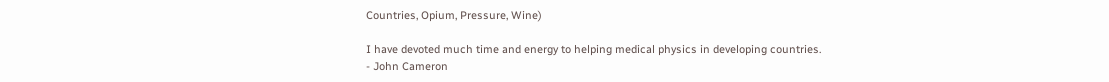Countries, Opium, Pressure, Wine)

I have devoted much time and energy to helping medical physics in developing countries.
- John Cameron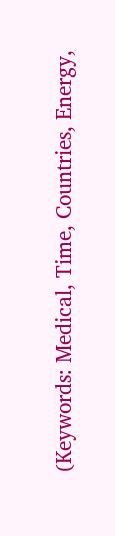(Keywords: Medical, Time, Countries, Energy,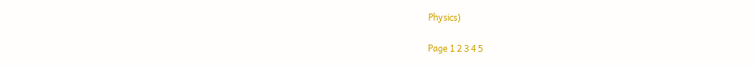Physics)

Page 1 2 3 4 5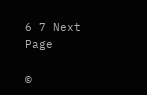6 7 Next Page

©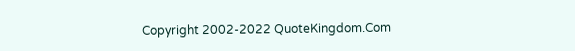Copyright 2002-2022 QuoteKingdom.Com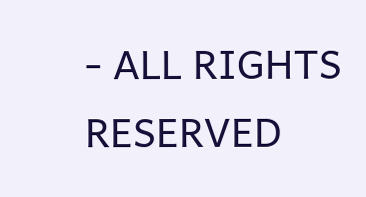- ALL RIGHTS RESERVED